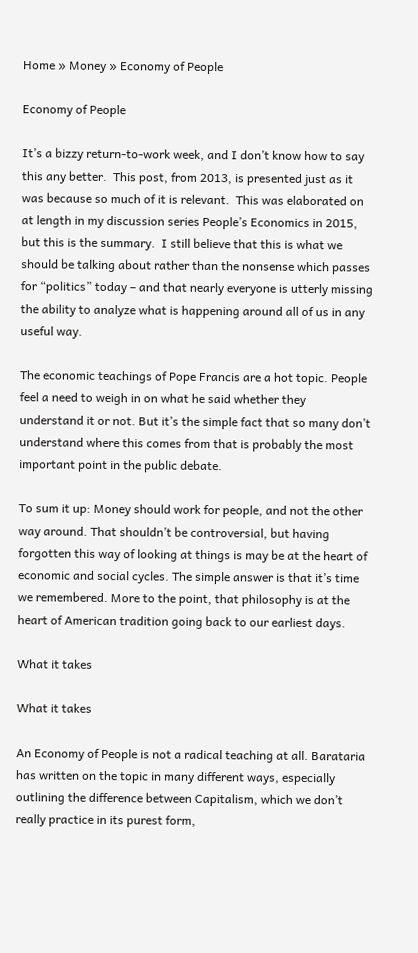Home » Money » Economy of People

Economy of People

It’s a bizzy return-to-work week, and I don’t know how to say this any better.  This post, from 2013, is presented just as it was because so much of it is relevant.  This was elaborated on at length in my discussion series People’s Economics in 2015, but this is the summary.  I still believe that this is what we should be talking about rather than the nonsense which passes for “politics” today – and that nearly everyone is utterly missing the ability to analyze what is happening around all of us in any useful way.

The economic teachings of Pope Francis are a hot topic. People feel a need to weigh in on what he said whether they understand it or not. But it’s the simple fact that so many don’t understand where this comes from that is probably the most important point in the public debate.

To sum it up: Money should work for people, and not the other way around. That shouldn’t be controversial, but having forgotten this way of looking at things is may be at the heart of economic and social cycles. The simple answer is that it’s time we remembered. More to the point, that philosophy is at the heart of American tradition going back to our earliest days.

What it takes

What it takes

An Economy of People is not a radical teaching at all. Barataria has written on the topic in many different ways, especially outlining the difference between Capitalism, which we don’t really practice in its purest form,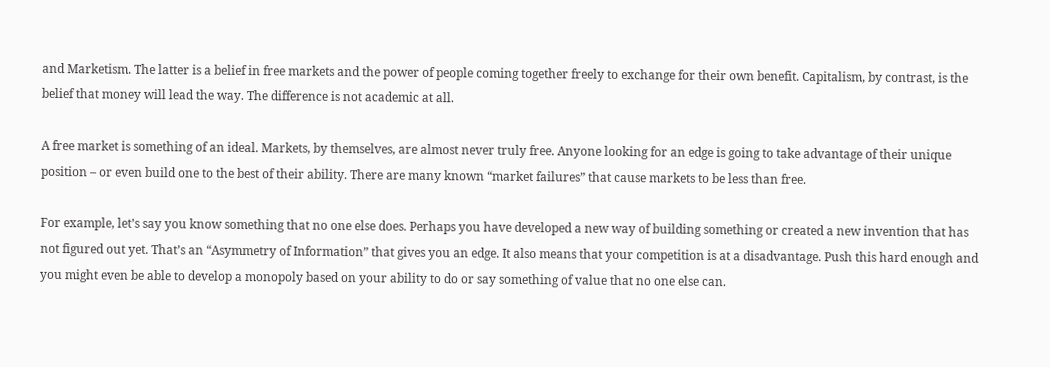and Marketism. The latter is a belief in free markets and the power of people coming together freely to exchange for their own benefit. Capitalism, by contrast, is the belief that money will lead the way. The difference is not academic at all.

A free market is something of an ideal. Markets, by themselves, are almost never truly free. Anyone looking for an edge is going to take advantage of their unique position – or even build one to the best of their ability. There are many known “market failures” that cause markets to be less than free.

For example, let’s say you know something that no one else does. Perhaps you have developed a new way of building something or created a new invention that has not figured out yet. That’s an “Asymmetry of Information” that gives you an edge. It also means that your competition is at a disadvantage. Push this hard enough and you might even be able to develop a monopoly based on your ability to do or say something of value that no one else can.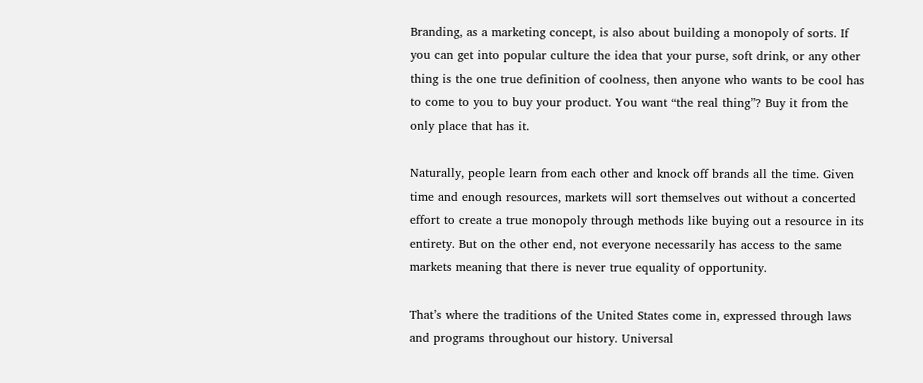Branding, as a marketing concept, is also about building a monopoly of sorts. If you can get into popular culture the idea that your purse, soft drink, or any other thing is the one true definition of coolness, then anyone who wants to be cool has to come to you to buy your product. You want “the real thing”? Buy it from the only place that has it.

Naturally, people learn from each other and knock off brands all the time. Given time and enough resources, markets will sort themselves out without a concerted effort to create a true monopoly through methods like buying out a resource in its entirety. But on the other end, not everyone necessarily has access to the same markets meaning that there is never true equality of opportunity.

That’s where the traditions of the United States come in, expressed through laws and programs throughout our history. Universal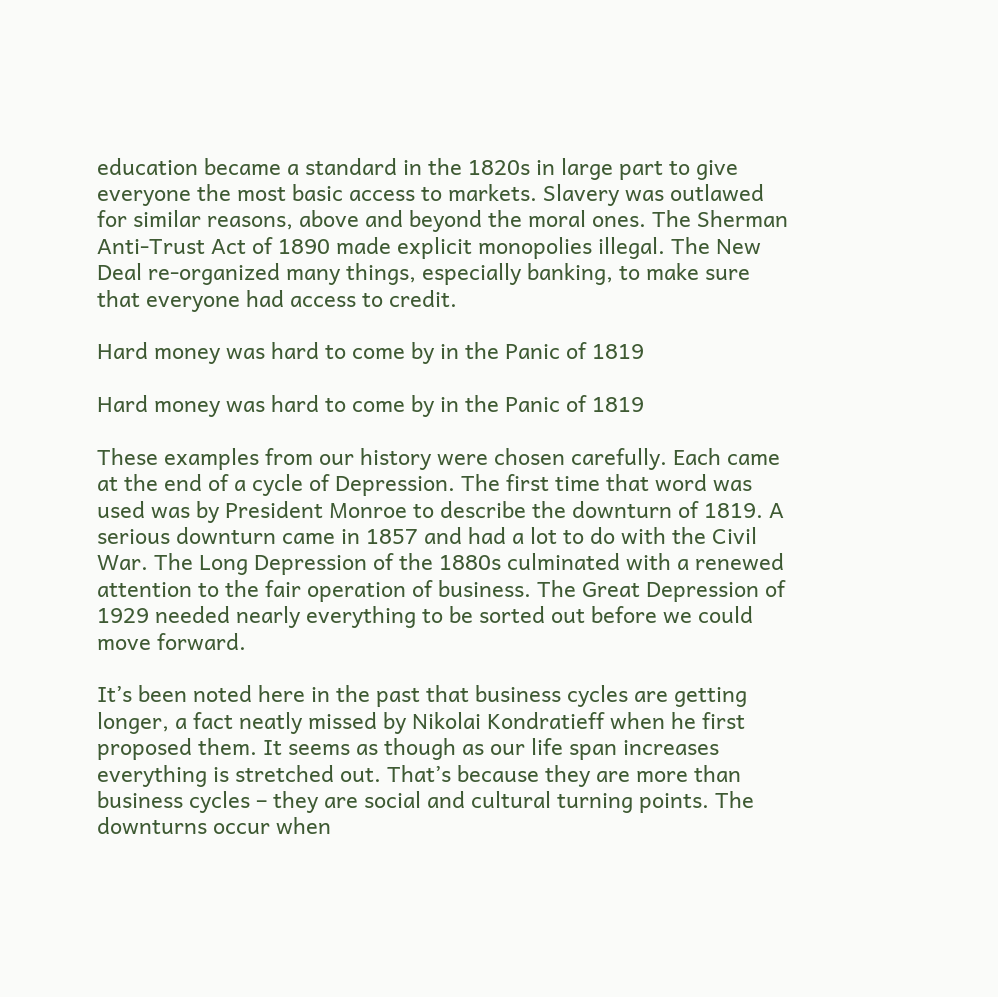education became a standard in the 1820s in large part to give everyone the most basic access to markets. Slavery was outlawed for similar reasons, above and beyond the moral ones. The Sherman Anti-Trust Act of 1890 made explicit monopolies illegal. The New Deal re-organized many things, especially banking, to make sure that everyone had access to credit.

Hard money was hard to come by in the Panic of 1819

Hard money was hard to come by in the Panic of 1819

These examples from our history were chosen carefully. Each came at the end of a cycle of Depression. The first time that word was used was by President Monroe to describe the downturn of 1819. A serious downturn came in 1857 and had a lot to do with the Civil War. The Long Depression of the 1880s culminated with a renewed attention to the fair operation of business. The Great Depression of 1929 needed nearly everything to be sorted out before we could move forward.

It’s been noted here in the past that business cycles are getting longer, a fact neatly missed by Nikolai Kondratieff when he first proposed them. It seems as though as our life span increases everything is stretched out. That’s because they are more than business cycles – they are social and cultural turning points. The downturns occur when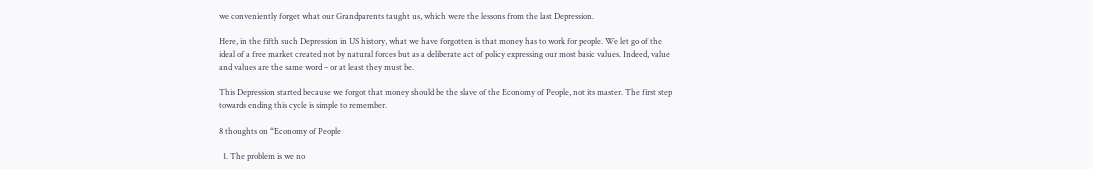we conveniently forget what our Grandparents taught us, which were the lessons from the last Depression.

Here, in the fifth such Depression in US history, what we have forgotten is that money has to work for people. We let go of the ideal of a free market created not by natural forces but as a deliberate act of policy expressing our most basic values. Indeed, value and values are the same word – or at least they must be.

This Depression started because we forgot that money should be the slave of the Economy of People, not its master. The first step towards ending this cycle is simple to remember.

8 thoughts on “Economy of People

  1. The problem is we no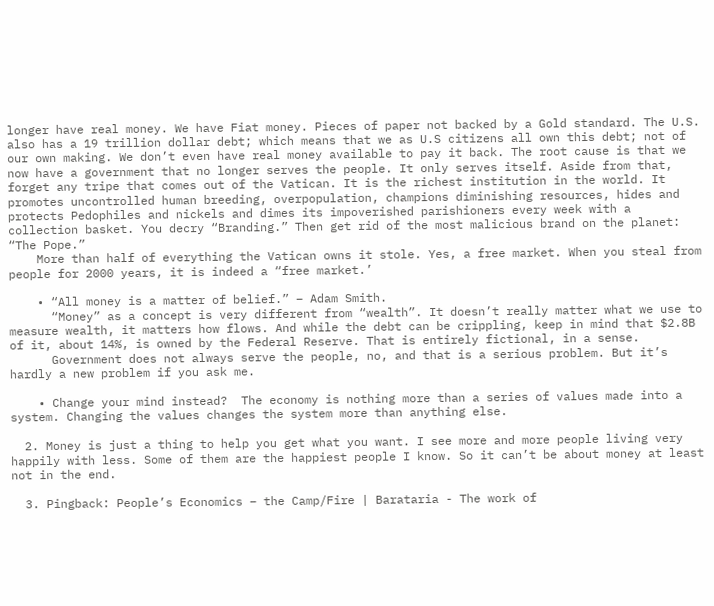longer have real money. We have Fiat money. Pieces of paper not backed by a Gold standard. The U.S. also has a 19 trillion dollar debt; which means that we as U.S citizens all own this debt; not of our own making. We don’t even have real money available to pay it back. The root cause is that we now have a government that no longer serves the people. It only serves itself. Aside from that, forget any tripe that comes out of the Vatican. It is the richest institution in the world. It promotes uncontrolled human breeding, overpopulation, champions diminishing resources, hides and protects Pedophiles and nickels and dimes its impoverished parishioners every week with a collection basket. You decry “Branding.” Then get rid of the most malicious brand on the planet: “The Pope.”
    More than half of everything the Vatican owns it stole. Yes, a free market. When you steal from people for 2000 years, it is indeed a “free market.’

    • “All money is a matter of belief.” – Adam Smith.
      “Money” as a concept is very different from “wealth”. It doesn’t really matter what we use to measure wealth, it matters how flows. And while the debt can be crippling, keep in mind that $2.8B of it, about 14%, is owned by the Federal Reserve. That is entirely fictional, in a sense.
      Government does not always serve the people, no, and that is a serious problem. But it’s hardly a new problem if you ask me.

    • Change your mind instead?  The economy is nothing more than a series of values made into a system. Changing the values changes the system more than anything else.

  2. Money is just a thing to help you get what you want. I see more and more people living very happily with less. Some of them are the happiest people I know. So it can’t be about money at least not in the end.

  3. Pingback: People’s Economics – the Camp/Fire | Barataria - The work of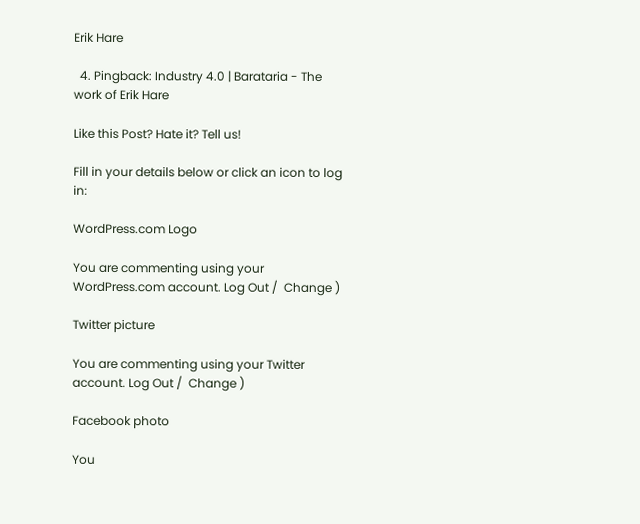Erik Hare

  4. Pingback: Industry 4.0 | Barataria - The work of Erik Hare

Like this Post? Hate it? Tell us!

Fill in your details below or click an icon to log in:

WordPress.com Logo

You are commenting using your WordPress.com account. Log Out /  Change )

Twitter picture

You are commenting using your Twitter account. Log Out /  Change )

Facebook photo

You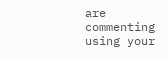are commenting using your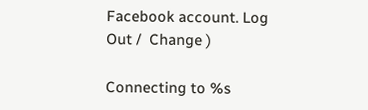Facebook account. Log Out /  Change )

Connecting to %s